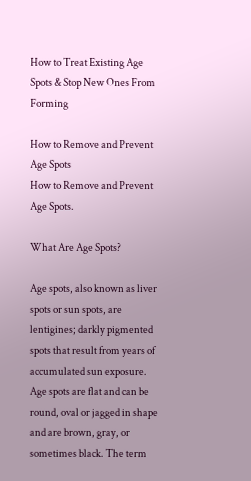How to Treat Existing Age Spots & Stop New Ones From Forming

How to Remove and Prevent Age Spots
How to Remove and Prevent Age Spots.

What Are Age Spots?

Age spots, also known as liver spots or sun spots, are lentigines; darkly pigmented spots that result from years of accumulated sun exposure. Age spots are flat and can be round, oval or jagged in shape and are brown, gray, or sometimes black. The term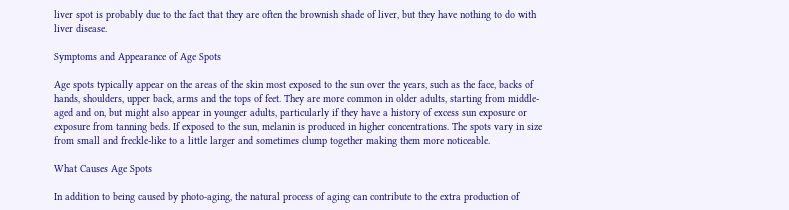liver spot is probably due to the fact that they are often the brownish shade of liver, but they have nothing to do with liver disease.

Symptoms and Appearance of Age Spots

Age spots typically appear on the areas of the skin most exposed to the sun over the years, such as the face, backs of hands, shoulders, upper back, arms and the tops of feet. They are more common in older adults, starting from middle-aged and on, but might also appear in younger adults, particularly if they have a history of excess sun exposure or exposure from tanning beds. If exposed to the sun, melanin is produced in higher concentrations. The spots vary in size from small and freckle-like to a little larger and sometimes clump together making them more noticeable.

What Causes Age Spots

In addition to being caused by photo-aging, the natural process of aging can contribute to the extra production of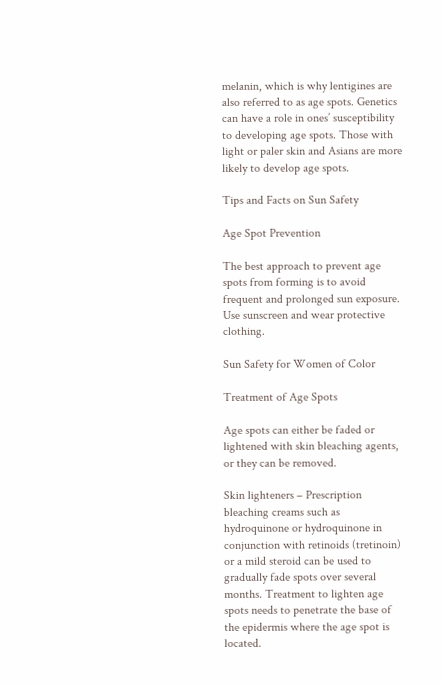melanin, which is why lentigines are also referred to as age spots. Genetics can have a role in ones’ susceptibility to developing age spots. Those with light or paler skin and Asians are more likely to develop age spots.

Tips and Facts on Sun Safety

Age Spot Prevention

The best approach to prevent age spots from forming is to avoid frequent and prolonged sun exposure. Use sunscreen and wear protective clothing.

Sun Safety for Women of Color

Treatment of Age Spots

Age spots can either be faded or lightened with skin bleaching agents, or they can be removed.

Skin lighteners – Prescription bleaching creams such as hydroquinone or hydroquinone in conjunction with retinoids (tretinoin) or a mild steroid can be used to gradually fade spots over several months. Treatment to lighten age spots needs to penetrate the base of the epidermis where the age spot is located.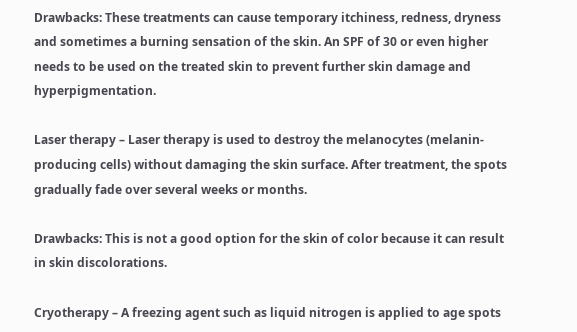Drawbacks: These treatments can cause temporary itchiness, redness, dryness and sometimes a burning sensation of the skin. An SPF of 30 or even higher needs to be used on the treated skin to prevent further skin damage and hyperpigmentation.

Laser therapy – Laser therapy is used to destroy the melanocytes (melanin-producing cells) without damaging the skin surface. After treatment, the spots gradually fade over several weeks or months.

Drawbacks: This is not a good option for the skin of color because it can result in skin discolorations.

Cryotherapy – A freezing agent such as liquid nitrogen is applied to age spots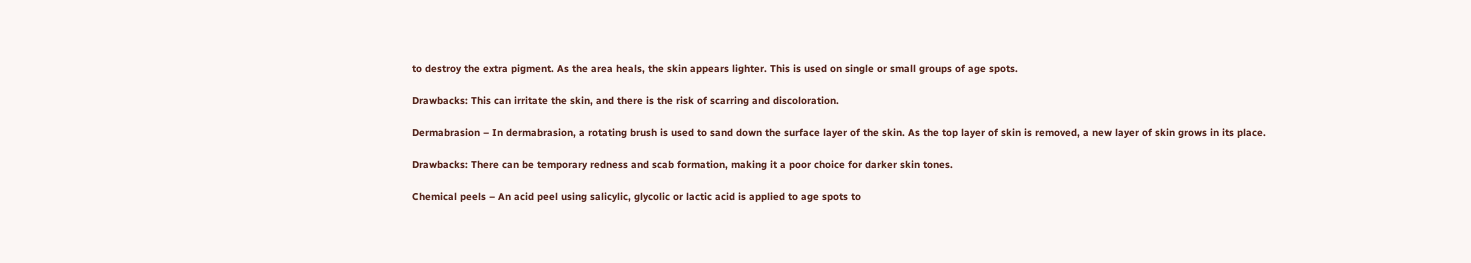to destroy the extra pigment. As the area heals, the skin appears lighter. This is used on single or small groups of age spots.

Drawbacks: This can irritate the skin, and there is the risk of scarring and discoloration.

Dermabrasion – In dermabrasion, a rotating brush is used to sand down the surface layer of the skin. As the top layer of skin is removed, a new layer of skin grows in its place.

Drawbacks: There can be temporary redness and scab formation, making it a poor choice for darker skin tones.

Chemical peels – An acid peel using salicylic, glycolic or lactic acid is applied to age spots to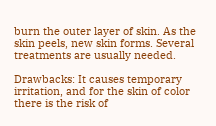burn the outer layer of skin. As the skin peels, new skin forms. Several treatments are usually needed.

Drawbacks: It causes temporary irritation, and for the skin of color there is the risk of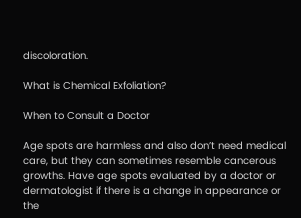discoloration.

What is Chemical Exfoliation?

When to Consult a Doctor

Age spots are harmless and also don’t need medical care, but they can sometimes resemble cancerous growths. Have age spots evaluated by a doctor or dermatologist if there is a change in appearance or the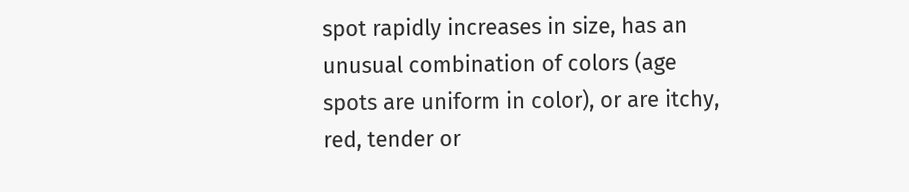spot rapidly increases in size, has an unusual combination of colors (age spots are uniform in color), or are itchy, red, tender or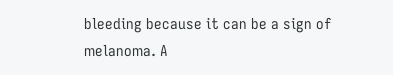bleeding because it can be a sign of melanoma. A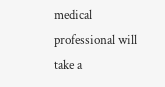medical professional will take a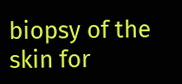biopsy of the skin for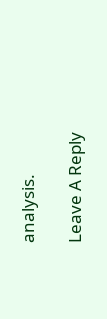analysis.

Leave A Reply